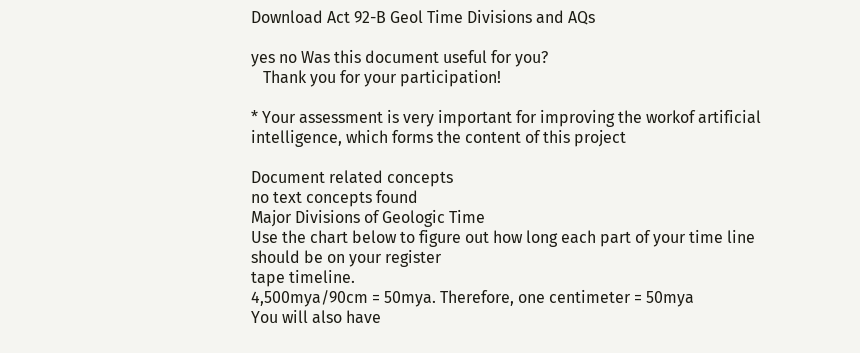Download Act 92-B Geol Time Divisions and AQs

yes no Was this document useful for you?
   Thank you for your participation!

* Your assessment is very important for improving the workof artificial intelligence, which forms the content of this project

Document related concepts
no text concepts found
Major Divisions of Geologic Time
Use the chart below to figure out how long each part of your time line should be on your register
tape timeline.
4,500mya/90cm = 50mya. Therefore, one centimeter = 50mya
You will also have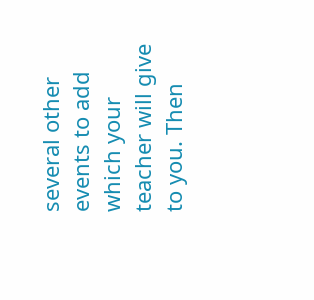several other events to add which your teacher will give to you. Then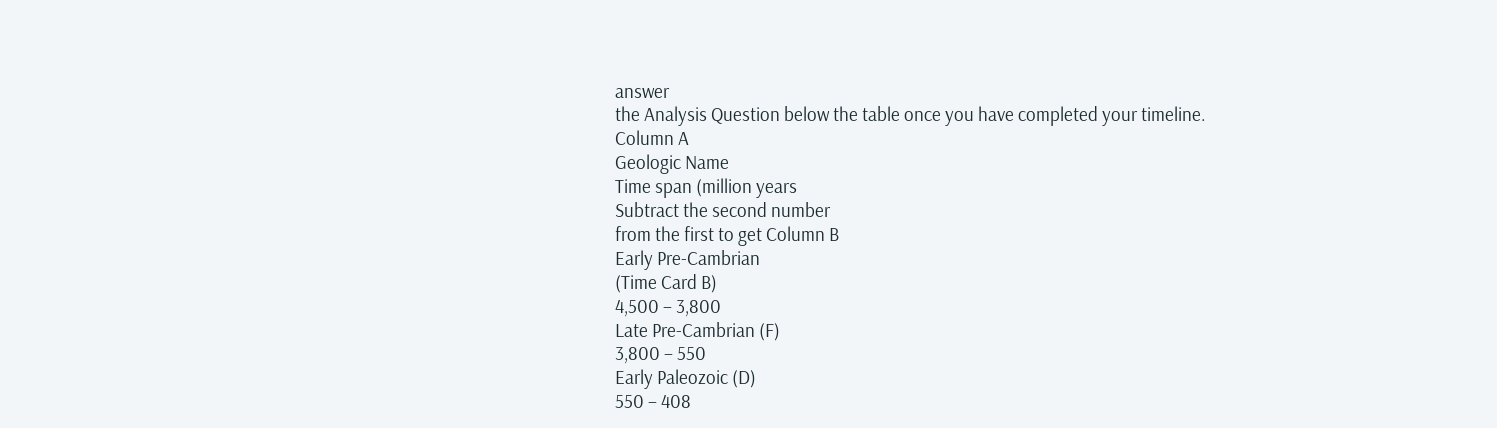answer
the Analysis Question below the table once you have completed your timeline.
Column A
Geologic Name
Time span (million years
Subtract the second number
from the first to get Column B
Early Pre-Cambrian
(Time Card B)
4,500 – 3,800
Late Pre-Cambrian (F)
3,800 – 550
Early Paleozoic (D)
550 – 408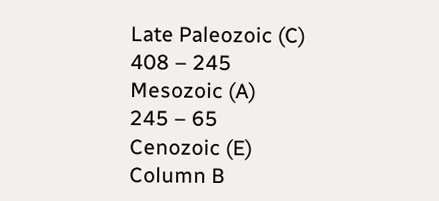Late Paleozoic (C)
408 – 245
Mesozoic (A)
245 – 65
Cenozoic (E)
Column B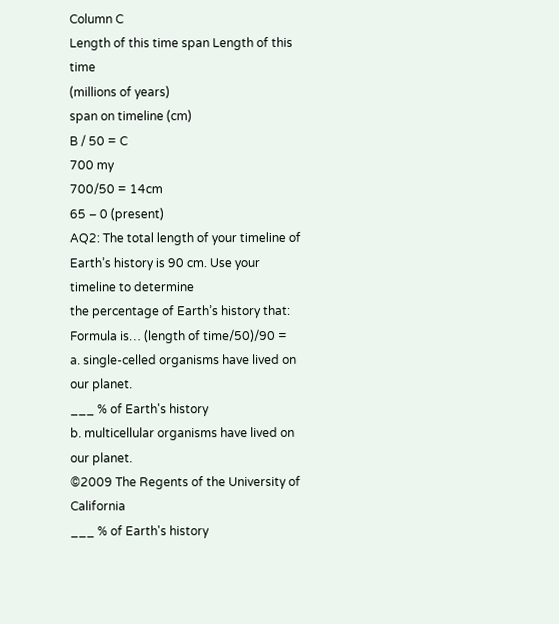Column C
Length of this time span Length of this time
(millions of years)
span on timeline (cm)
B / 50 = C
700 my
700/50 = 14cm
65 – 0 (present)
AQ2: The total length of your timeline of Earth’s history is 90 cm. Use your timeline to determine
the percentage of Earth’s history that: Formula is… (length of time/50)/90 =
a. single-celled organisms have lived on our planet.
___ % of Earth's history
b. multicellular organisms have lived on our planet.
©2009 The Regents of the University of California
___ % of Earth's history